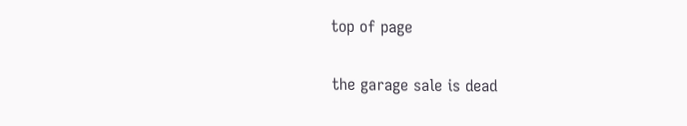top of page

the garage sale is dead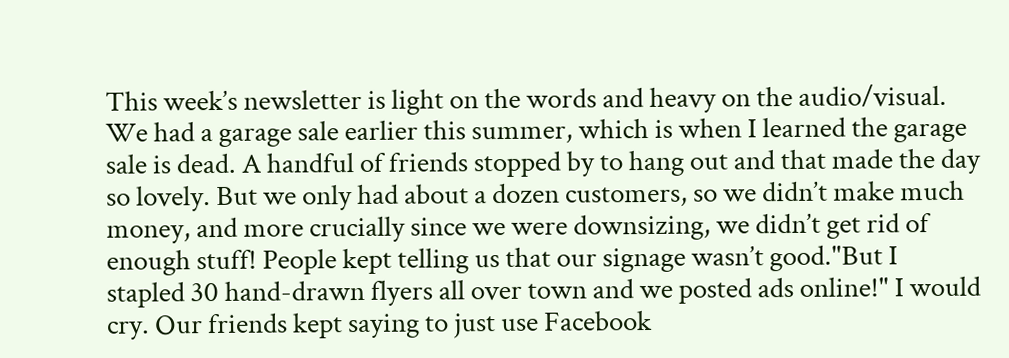This week’s newsletter is light on the words and heavy on the audio/visual. We had a garage sale earlier this summer, which is when I learned the garage sale is dead. A handful of friends stopped by to hang out and that made the day so lovely. But we only had about a dozen customers, so we didn’t make much money, and more crucially since we were downsizing, we didn’t get rid of enough stuff! People kept telling us that our signage wasn’t good."But I stapled 30 hand-drawn flyers all over town and we posted ads online!" I would cry. Our friends kept saying to just use Facebook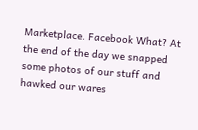Marketplace. Facebook What? At the end of the day we snapped some photos of our stuff and hawked our wares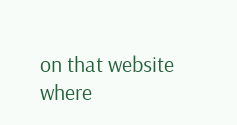on that website where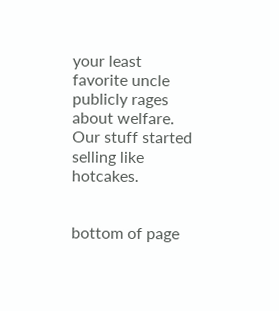your least favorite uncle publicly rages about welfare. Our stuff started selling like hotcakes.


bottom of page